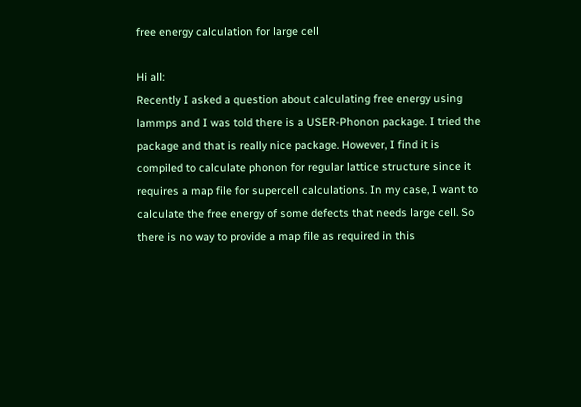free energy calculation for large cell

Hi all:
Recently I asked a question about calculating free energy using lammps and I was told there is a USER-Phonon package. I tried the package and that is really nice package. However, I find it is compiled to calculate phonon for regular lattice structure since it requires a map file for supercell calculations. In my case, I want to calculate the free energy of some defects that needs large cell. So there is no way to provide a map file as required in this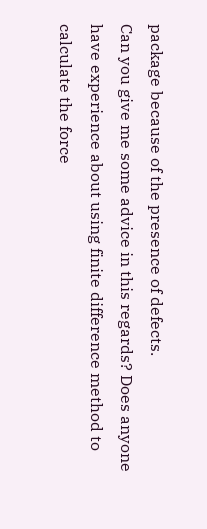package because of the presence of defects.
Can you give me some advice in this regards? Does anyone have experience about using finite difference method to calculate the force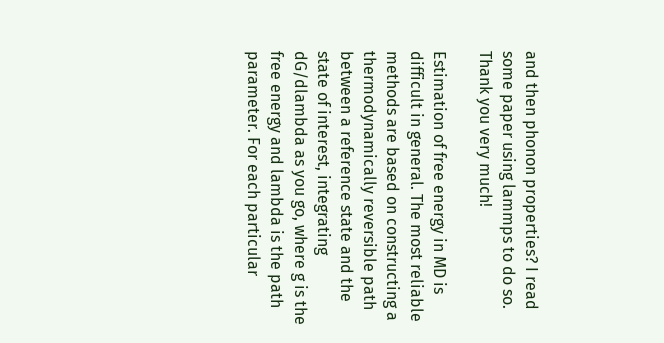and then phonon properties? I read some paper using lammps to do so.
Thank you very much!

Estimation of free energy in MD is difficult in general. The most reliable methods are based on constructing a thermodynamically reversible path between a reference state and the state of interest, integrating dG/dlambda as you go, where g is the free energy and lambda is the path parameter. For each particular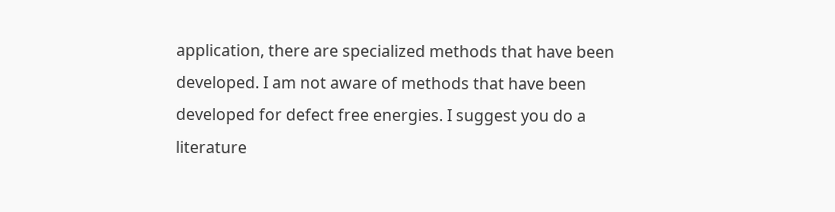application, there are specialized methods that have been developed. I am not aware of methods that have been developed for defect free energies. I suggest you do a literature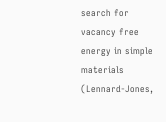search for vacancy free energy in simple materials (Lennard-Jones,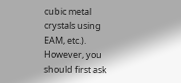cubic metal crystals using EAM, etc.). However, you should first ask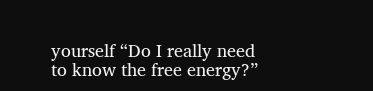yourself “Do I really need to know the free energy?”